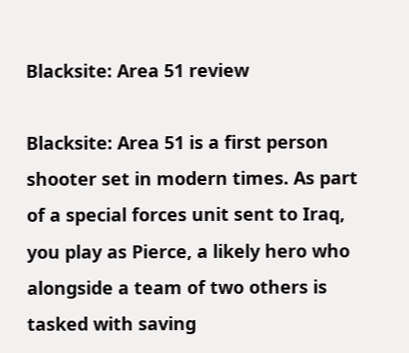Blacksite: Area 51 review

Blacksite: Area 51 is a first person shooter set in modern times. As part of a special forces unit sent to Iraq, you play as Pierce, a likely hero who alongside a team of two others is tasked with saving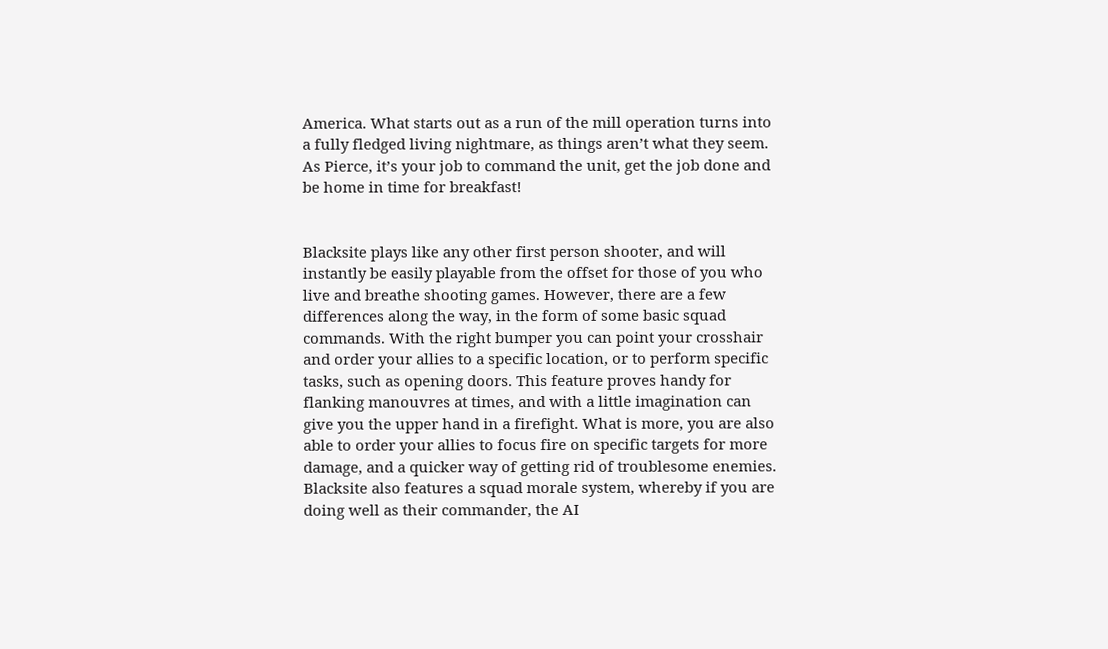America. What starts out as a run of the mill operation turns into a fully fledged living nightmare, as things aren’t what they seem. As Pierce, it’s your job to command the unit, get the job done and be home in time for breakfast!


Blacksite plays like any other first person shooter, and will instantly be easily playable from the offset for those of you who live and breathe shooting games. However, there are a few differences along the way, in the form of some basic squad commands. With the right bumper you can point your crosshair and order your allies to a specific location, or to perform specific tasks, such as opening doors. This feature proves handy for flanking manouvres at times, and with a little imagination can give you the upper hand in a firefight. What is more, you are also able to order your allies to focus fire on specific targets for more damage, and a quicker way of getting rid of troublesome enemies. Blacksite also features a squad morale system, whereby if you are doing well as their commander, the AI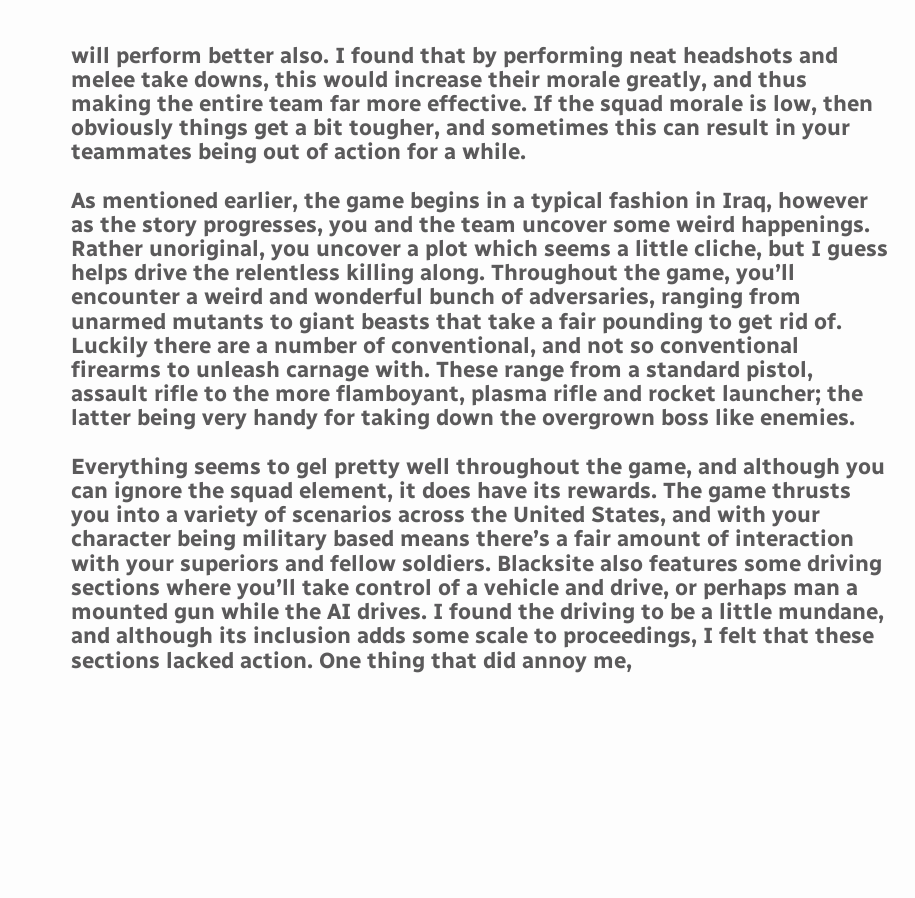will perform better also. I found that by performing neat headshots and melee take downs, this would increase their morale greatly, and thus making the entire team far more effective. If the squad morale is low, then obviously things get a bit tougher, and sometimes this can result in your teammates being out of action for a while.

As mentioned earlier, the game begins in a typical fashion in Iraq, however as the story progresses, you and the team uncover some weird happenings. Rather unoriginal, you uncover a plot which seems a little cliche, but I guess helps drive the relentless killing along. Throughout the game, you’ll encounter a weird and wonderful bunch of adversaries, ranging from unarmed mutants to giant beasts that take a fair pounding to get rid of. Luckily there are a number of conventional, and not so conventional firearms to unleash carnage with. These range from a standard pistol, assault rifle to the more flamboyant, plasma rifle and rocket launcher; the latter being very handy for taking down the overgrown boss like enemies.

Everything seems to gel pretty well throughout the game, and although you can ignore the squad element, it does have its rewards. The game thrusts you into a variety of scenarios across the United States, and with your character being military based means there’s a fair amount of interaction with your superiors and fellow soldiers. Blacksite also features some driving sections where you’ll take control of a vehicle and drive, or perhaps man a mounted gun while the AI drives. I found the driving to be a little mundane, and although its inclusion adds some scale to proceedings, I felt that these sections lacked action. One thing that did annoy me,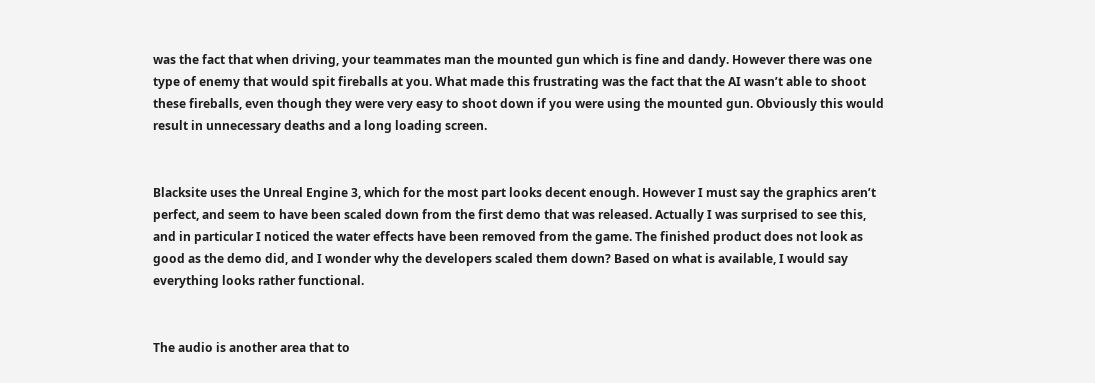was the fact that when driving, your teammates man the mounted gun which is fine and dandy. However there was one type of enemy that would spit fireballs at you. What made this frustrating was the fact that the AI wasn’t able to shoot these fireballs, even though they were very easy to shoot down if you were using the mounted gun. Obviously this would result in unnecessary deaths and a long loading screen.


Blacksite uses the Unreal Engine 3, which for the most part looks decent enough. However I must say the graphics aren’t perfect, and seem to have been scaled down from the first demo that was released. Actually I was surprised to see this, and in particular I noticed the water effects have been removed from the game. The finished product does not look as good as the demo did, and I wonder why the developers scaled them down? Based on what is available, I would say everything looks rather functional.


The audio is another area that to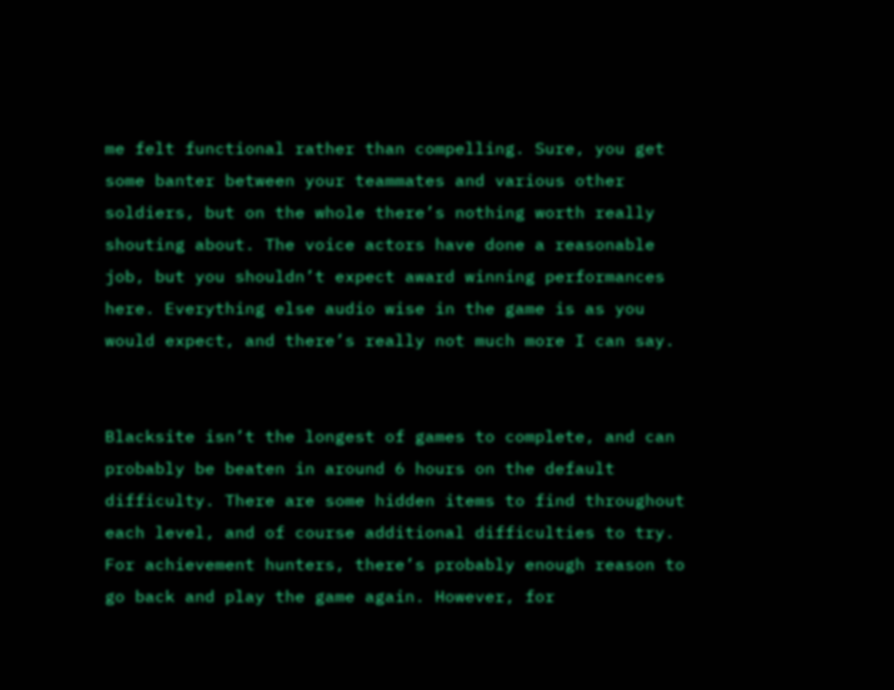me felt functional rather than compelling. Sure, you get some banter between your teammates and various other soldiers, but on the whole there’s nothing worth really shouting about. The voice actors have done a reasonable job, but you shouldn’t expect award winning performances here. Everything else audio wise in the game is as you would expect, and there’s really not much more I can say.


Blacksite isn’t the longest of games to complete, and can probably be beaten in around 6 hours on the default difficulty. There are some hidden items to find throughout each level, and of course additional difficulties to try. For achievement hunters, there’s probably enough reason to go back and play the game again. However, for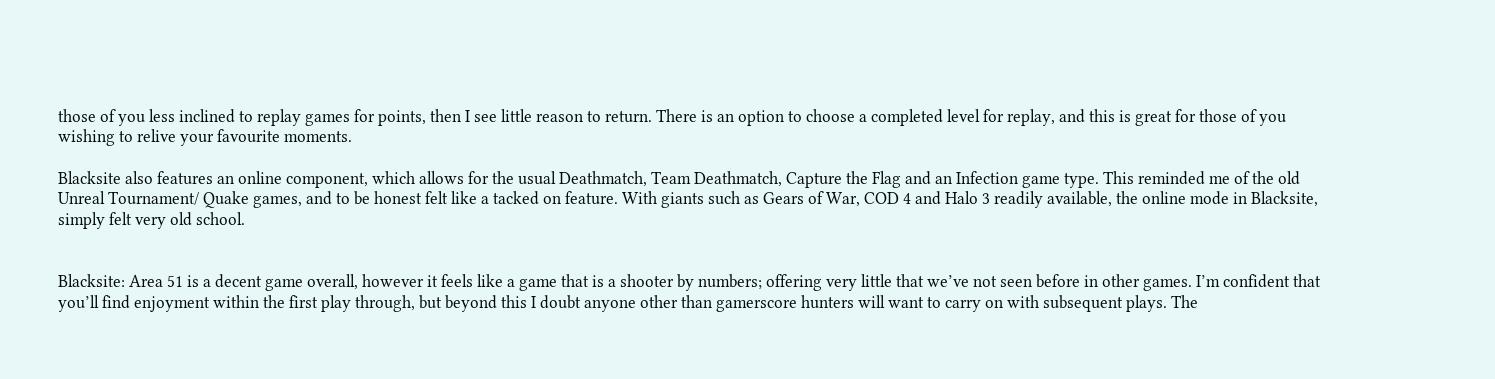those of you less inclined to replay games for points, then I see little reason to return. There is an option to choose a completed level for replay, and this is great for those of you wishing to relive your favourite moments.

Blacksite also features an online component, which allows for the usual Deathmatch, Team Deathmatch, Capture the Flag and an Infection game type. This reminded me of the old Unreal Tournament/ Quake games, and to be honest felt like a tacked on feature. With giants such as Gears of War, COD 4 and Halo 3 readily available, the online mode in Blacksite, simply felt very old school.


Blacksite: Area 51 is a decent game overall, however it feels like a game that is a shooter by numbers; offering very little that we’ve not seen before in other games. I’m confident that you’ll find enjoyment within the first play through, but beyond this I doubt anyone other than gamerscore hunters will want to carry on with subsequent plays. The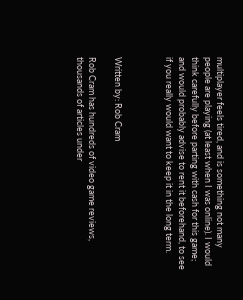multiplayer feels tired, and is something not many people are playing (at least when I was online). I would think carefully before parting with cash for this game; and would probably advise to rent it beforehand, to see if you really would want to keep it in the long term.



Written by: Rob Cram

Rob Cram has hundreds of video game reviews, thousands of articles under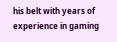his belt with years of experience in gaming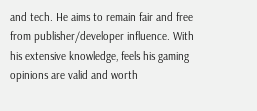and tech. He aims to remain fair and free from publisher/developer influence. With his extensive knowledge, feels his gaming opinions are valid and worth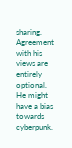sharing. Agreement with his views are entirely optional. He might have a bias towards cyberpunk.